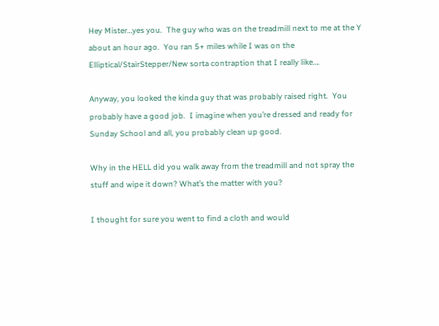Hey Mister…yes you.  The guy who was on the treadmill next to me at the Y about an hour ago.  You ran 5+ miles while I was on the Elliptical/StairStepper/New sorta contraption that I really like….

Anyway, you looked the kinda guy that was probably raised right.  You probably have a good job.  I imagine when you’re dressed and ready for Sunday School and all, you probably clean up good.

Why in the HELL did you walk away from the treadmill and not spray the stuff and wipe it down? What’s the matter with you?

I thought for sure you went to find a cloth and would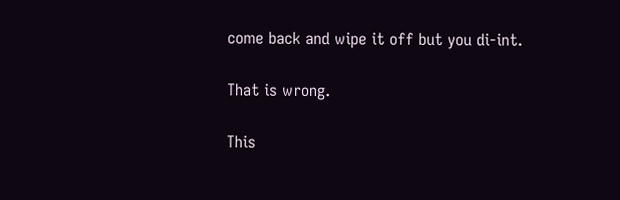come back and wipe it off but you di-int.

That is wrong.

This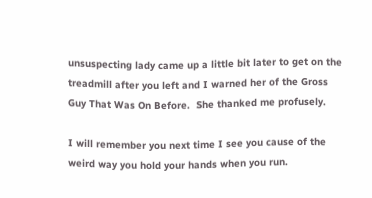unsuspecting lady came up a little bit later to get on the treadmill after you left and I warned her of the Gross Guy That Was On Before.  She thanked me profusely.

I will remember you next time I see you cause of the weird way you hold your hands when you run.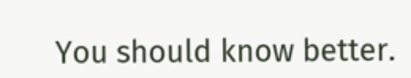You should know better.